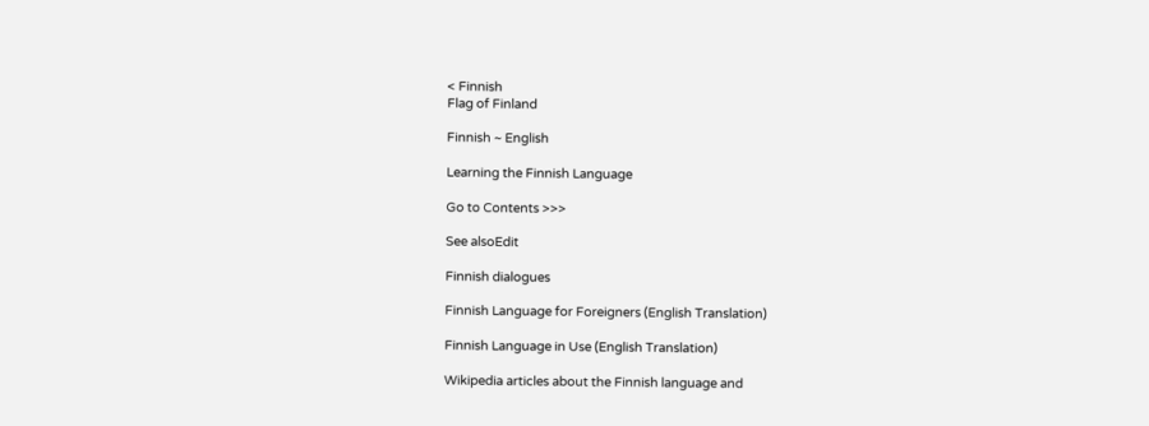< Finnish
Flag of Finland

Finnish ~ English

Learning the Finnish Language

Go to Contents >>>

See alsoEdit

Finnish dialogues

Finnish Language for Foreigners (English Translation)

Finnish Language in Use (English Translation)

Wikipedia articles about the Finnish language and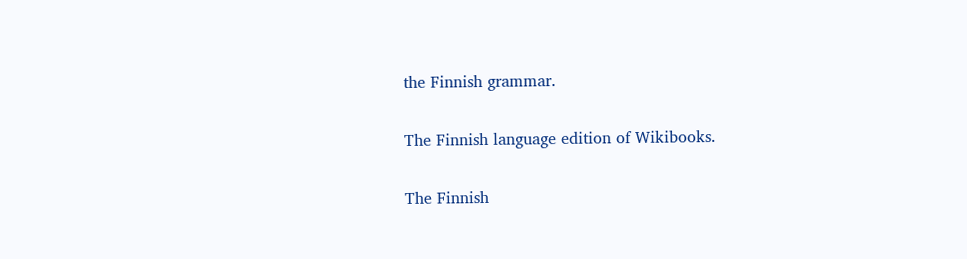the Finnish grammar.

The Finnish language edition of Wikibooks.

The Finnish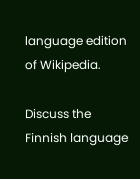language edition of Wikipedia.

Discuss the Finnish language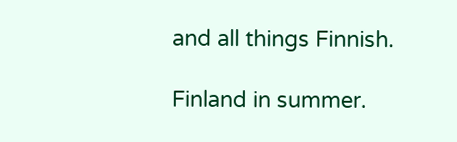and all things Finnish.

Finland in summer.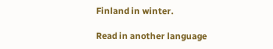Finland in winter.

Read in another language